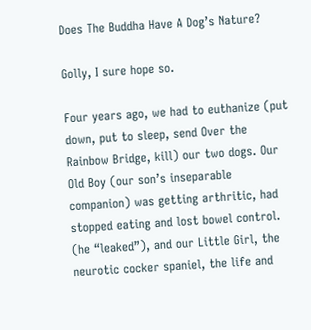Does The Buddha Have A Dog’s Nature?

Golly, I sure hope so.

Four years ago, we had to euthanize (put down, put to sleep, send Over the Rainbow Bridge, kill) our two dogs. Our Old Boy (our son’s inseparable companion) was getting arthritic, had stopped eating and lost bowel control. (he “leaked”), and our Little Girl, the neurotic cocker spaniel, the life and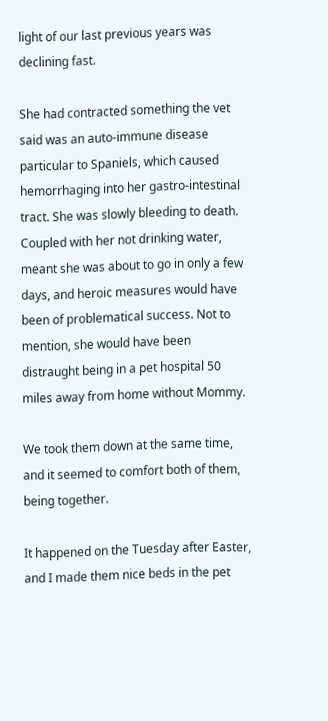light of our last previous years was declining fast.

She had contracted something the vet said was an auto-immune disease particular to Spaniels, which caused hemorrhaging into her gastro-intestinal tract. She was slowly bleeding to death. Coupled with her not drinking water, meant she was about to go in only a few days, and heroic measures would have been of problematical success. Not to mention, she would have been distraught being in a pet hospital 50 miles away from home without Mommy.

We took them down at the same time, and it seemed to comfort both of them, being together.

It happened on the Tuesday after Easter, and I made them nice beds in the pet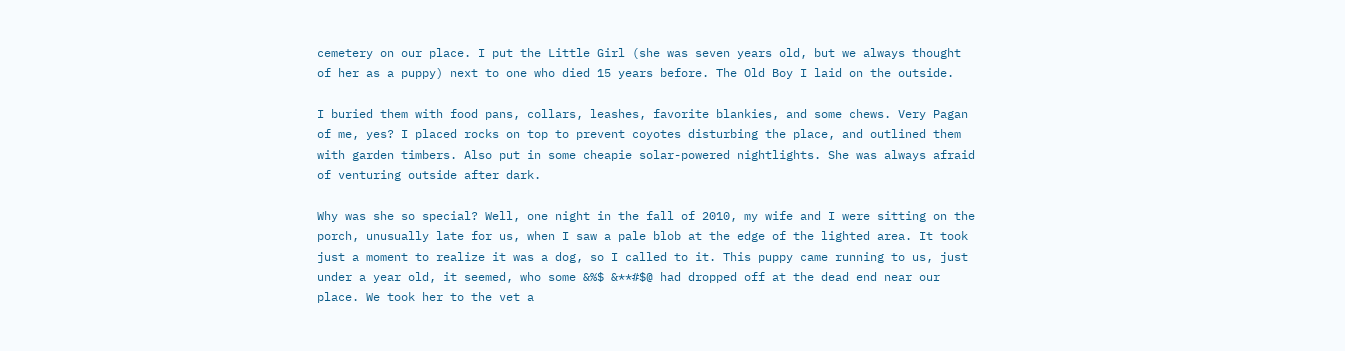cemetery on our place. I put the Little Girl (she was seven years old, but we always thought of her as a puppy) next to one who died 15 years before. The Old Boy I laid on the outside.

I buried them with food pans, collars, leashes, favorite blankies, and some chews. Very Pagan of me, yes? I placed rocks on top to prevent coyotes disturbing the place, and outlined them with garden timbers. Also put in some cheapie solar-powered nightlights. She was always afraid of venturing outside after dark.

Why was she so special? Well, one night in the fall of 2010, my wife and I were sitting on the porch, unusually late for us, when I saw a pale blob at the edge of the lighted area. It took just a moment to realize it was a dog, so I called to it. This puppy came running to us, just under a year old, it seemed, who some &%$ &**#$@ had dropped off at the dead end near our place. We took her to the vet a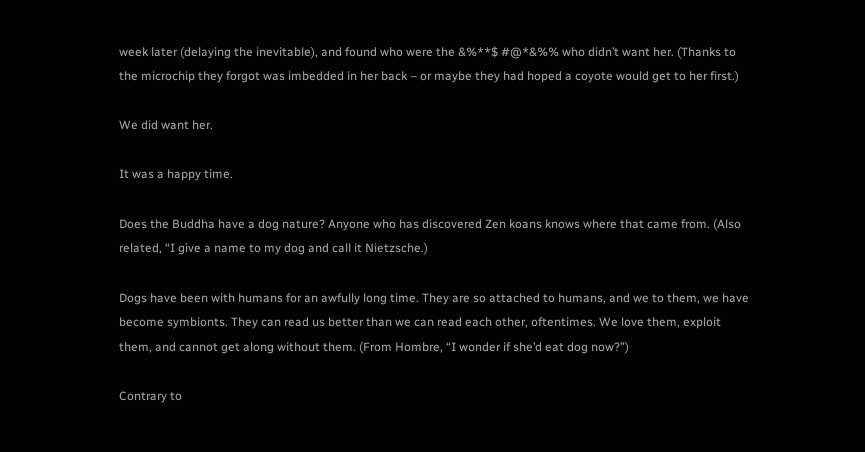week later (delaying the inevitable), and found who were the &%**$ #@*&%% who didn’t want her. (Thanks to the microchip they forgot was imbedded in her back – or maybe they had hoped a coyote would get to her first.)

We did want her.

It was a happy time.

Does the Buddha have a dog nature? Anyone who has discovered Zen koans knows where that came from. (Also related, “I give a name to my dog and call it Nietzsche.)

Dogs have been with humans for an awfully long time. They are so attached to humans, and we to them, we have become symbionts. They can read us better than we can read each other, oftentimes. We love them, exploit them, and cannot get along without them. (From Hombre, “I wonder if she’d eat dog now?”)

Contrary to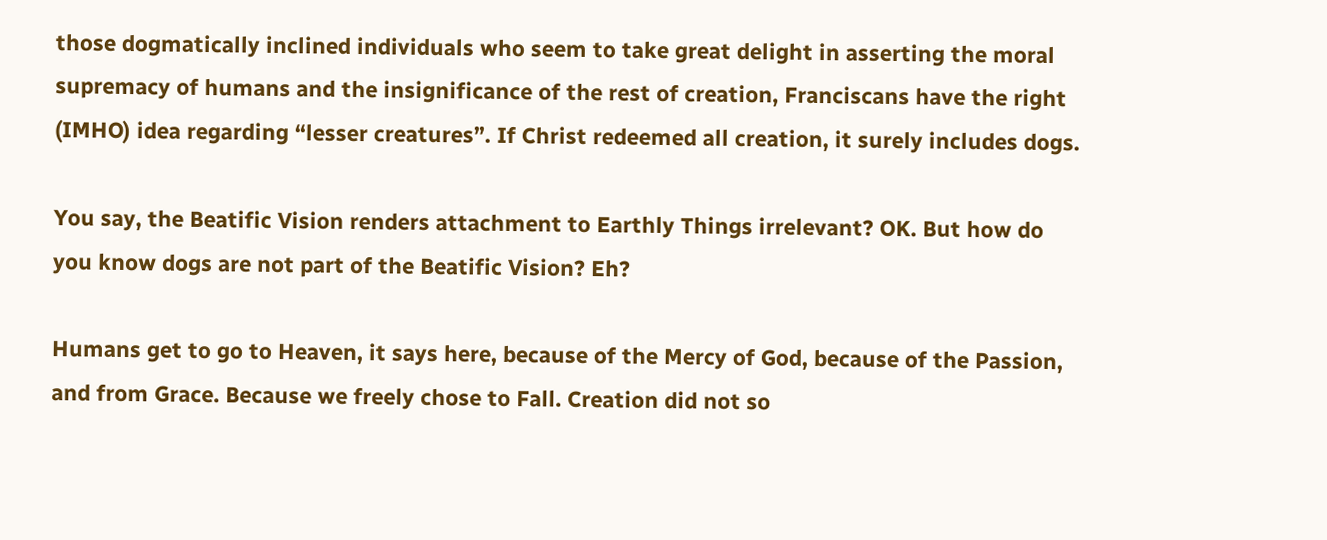those dogmatically inclined individuals who seem to take great delight in asserting the moral supremacy of humans and the insignificance of the rest of creation, Franciscans have the right (IMHO) idea regarding “lesser creatures”. If Christ redeemed all creation, it surely includes dogs.

You say, the Beatific Vision renders attachment to Earthly Things irrelevant? OK. But how do you know dogs are not part of the Beatific Vision? Eh?

Humans get to go to Heaven, it says here, because of the Mercy of God, because of the Passion, and from Grace. Because we freely chose to Fall. Creation did not so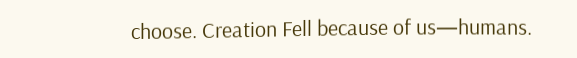choose. Creation Fell because of us—humans.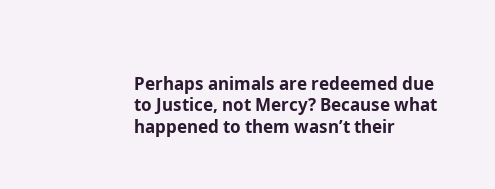Perhaps animals are redeemed due to Justice, not Mercy? Because what happened to them wasn’t their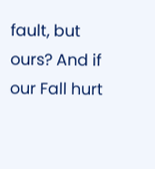fault, but ours? And if our Fall hurt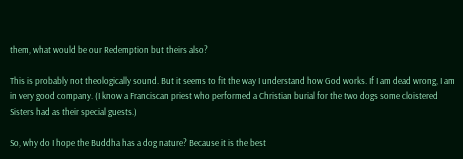them, what would be our Redemption but theirs also?

This is probably not theologically sound. But it seems to fit the way I understand how God works. If I am dead wrong, I am in very good company. (I know a Franciscan priest who performed a Christian burial for the two dogs some cloistered Sisters had as their special guests.)

So, why do I hope the Buddha has a dog nature? Because it is the best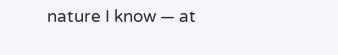nature I know — at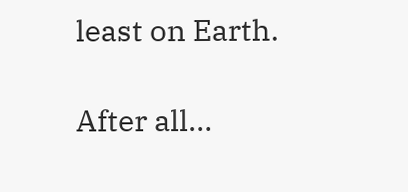least on Earth.

After all…